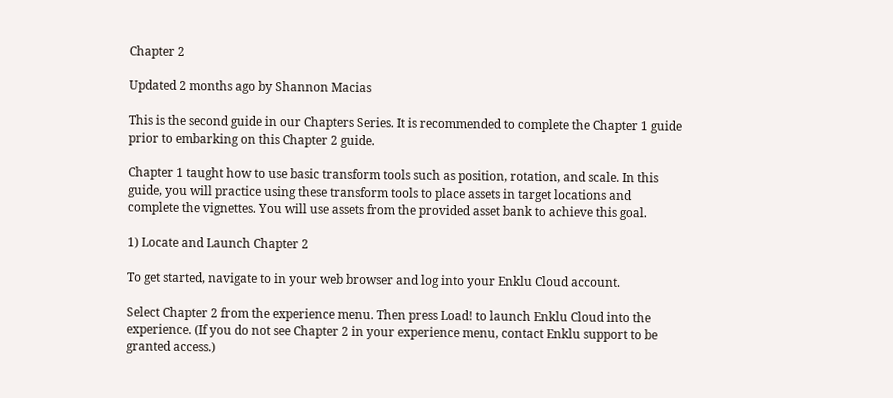Chapter 2

Updated 2 months ago by Shannon Macias

This is the second guide in our Chapters Series. It is recommended to complete the Chapter 1 guide prior to embarking on this Chapter 2 guide.

Chapter 1 taught how to use basic transform tools such as position, rotation, and scale. In this guide, you will practice using these transform tools to place assets in target locations and complete the vignettes. You will use assets from the provided asset bank to achieve this goal.

1) Locate and Launch Chapter 2

To get started, navigate to in your web browser and log into your Enklu Cloud account.

Select Chapter 2 from the experience menu. Then press Load! to launch Enklu Cloud into the experience. (If you do not see Chapter 2 in your experience menu, contact Enklu support to be granted access.)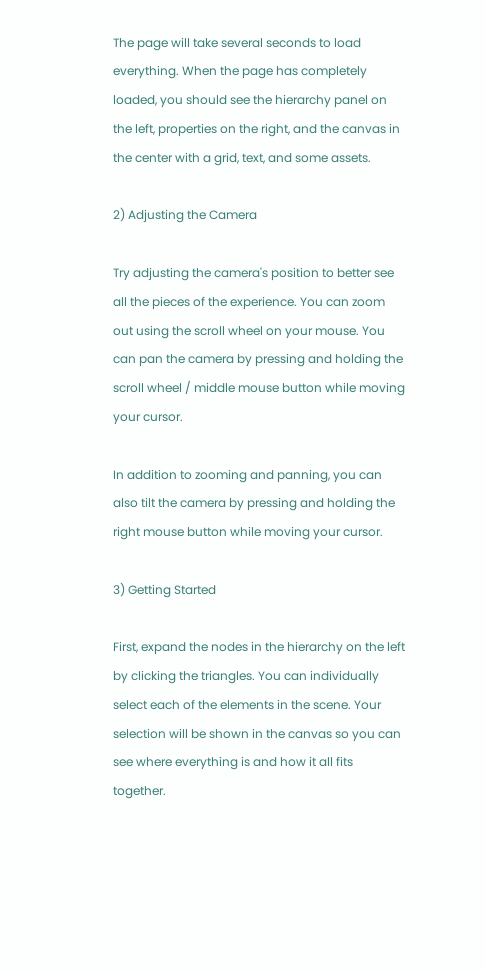The page will take several seconds to load everything. When the page has completely loaded, you should see the hierarchy panel on the left, properties on the right, and the canvas in the center with a grid, text, and some assets.

2) Adjusting the Camera

Try adjusting the camera's position to better see all the pieces of the experience. You can zoom out using the scroll wheel on your mouse. You can pan the camera by pressing and holding the scroll wheel / middle mouse button while moving your cursor.

In addition to zooming and panning, you can also tilt the camera by pressing and holding the right mouse button while moving your cursor.

3) Getting Started

First, expand the nodes in the hierarchy on the left by clicking the triangles. You can individually select each of the elements in the scene. Your selection will be shown in the canvas so you can see where everything is and how it all fits together.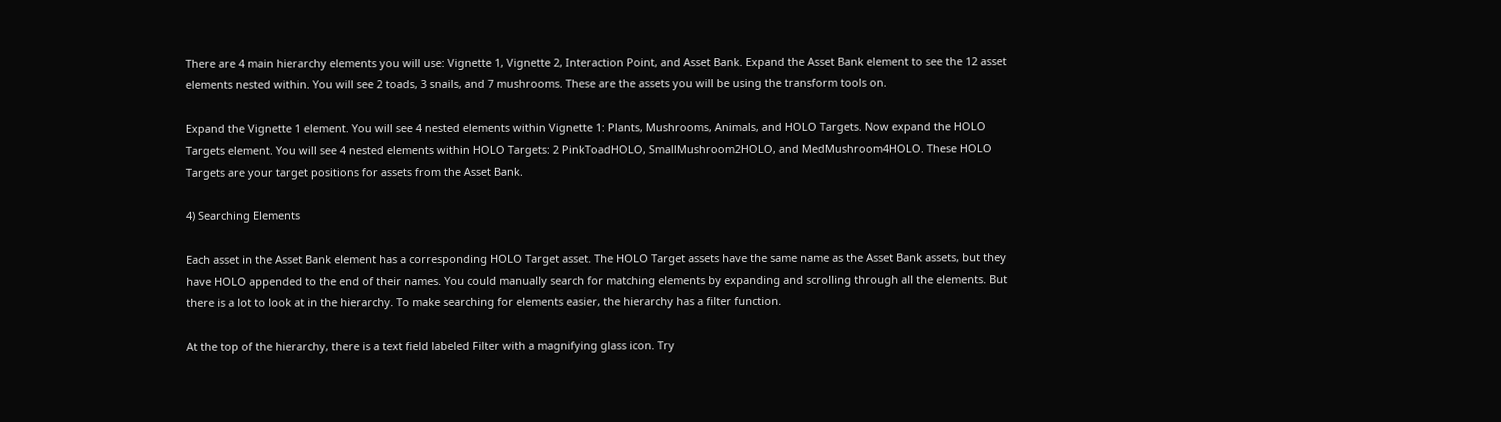There are 4 main hierarchy elements you will use: Vignette 1, Vignette 2, Interaction Point, and Asset Bank. Expand the Asset Bank element to see the 12 asset elements nested within. You will see 2 toads, 3 snails, and 7 mushrooms. These are the assets you will be using the transform tools on.

Expand the Vignette 1 element. You will see 4 nested elements within Vignette 1: Plants, Mushrooms, Animals, and HOLO Targets. Now expand the HOLO Targets element. You will see 4 nested elements within HOLO Targets: 2 PinkToadHOLO, SmallMushroom2HOLO, and MedMushroom4HOLO. These HOLO Targets are your target positions for assets from the Asset Bank.

4) Searching Elements

Each asset in the Asset Bank element has a corresponding HOLO Target asset. The HOLO Target assets have the same name as the Asset Bank assets, but they have HOLO appended to the end of their names. You could manually search for matching elements by expanding and scrolling through all the elements. But there is a lot to look at in the hierarchy. To make searching for elements easier, the hierarchy has a filter function.

At the top of the hierarchy, there is a text field labeled Filter with a magnifying glass icon. Try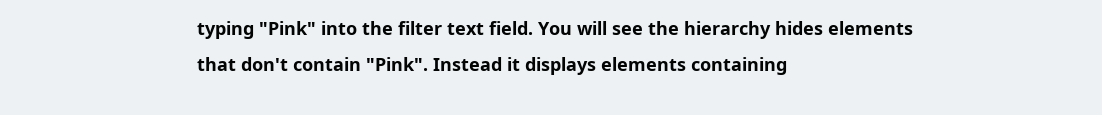typing "Pink" into the filter text field. You will see the hierarchy hides elements that don't contain "Pink". Instead it displays elements containing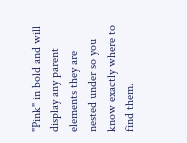"Pink" in bold and will display any parent elements they are nested under so you know exactly where to find them.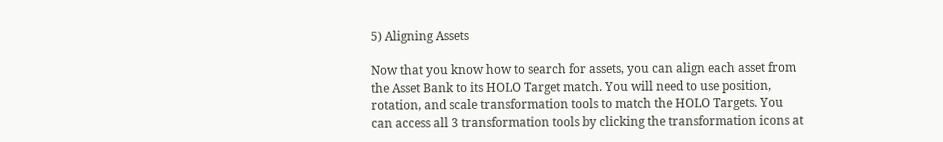5) Aligning Assets

Now that you know how to search for assets, you can align each asset from the Asset Bank to its HOLO Target match. You will need to use position, rotation, and scale transformation tools to match the HOLO Targets. You can access all 3 transformation tools by clicking the transformation icons at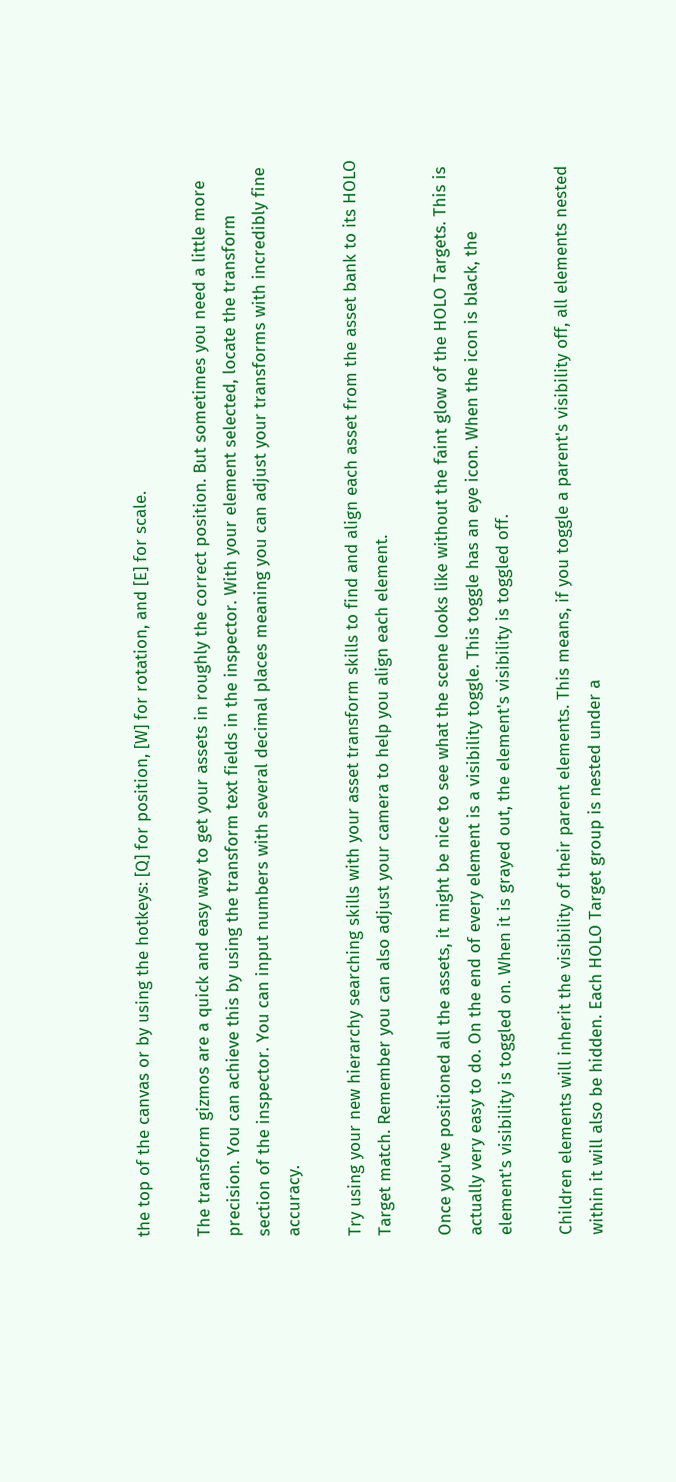the top of the canvas or by using the hotkeys: [Q] for position, [W] for rotation, and [E] for scale.

The transform gizmos are a quick and easy way to get your assets in roughly the correct position. But sometimes you need a little more precision. You can achieve this by using the transform text fields in the inspector. With your element selected, locate the transform section of the inspector. You can input numbers with several decimal places meaning you can adjust your transforms with incredibly fine accuracy.

Try using your new hierarchy searching skills with your asset transform skills to find and align each asset from the asset bank to its HOLO Target match. Remember you can also adjust your camera to help you align each element.

Once you've positioned all the assets, it might be nice to see what the scene looks like without the faint glow of the HOLO Targets. This is actually very easy to do. On the end of every element is a visibility toggle. This toggle has an eye icon. When the icon is black, the element's visibility is toggled on. When it is grayed out, the element's visibility is toggled off.

Children elements will inherit the visibility of their parent elements. This means, if you toggle a parent's visibility off, all elements nested within it will also be hidden. Each HOLO Target group is nested under a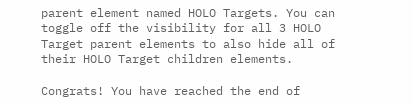parent element named HOLO Targets. You can toggle off the visibility for all 3 HOLO Target parent elements to also hide all of their HOLO Target children elements.

Congrats! You have reached the end of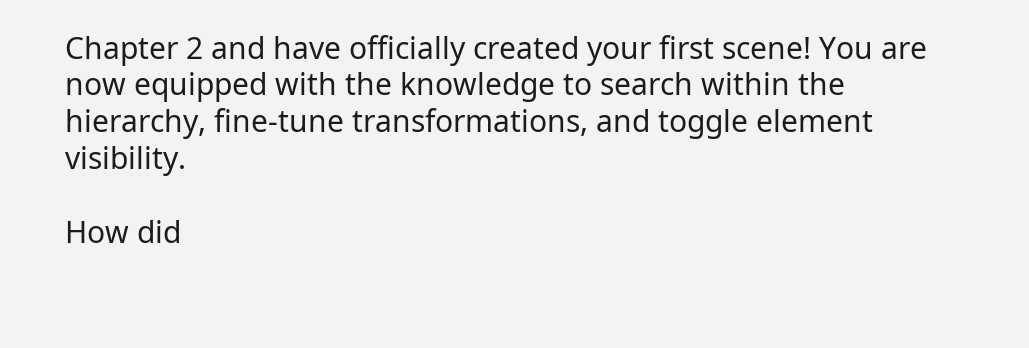Chapter 2 and have officially created your first scene! You are now equipped with the knowledge to search within the hierarchy, fine-tune transformations, and toggle element visibility.

How did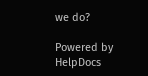we do?

Powered by HelpDocs